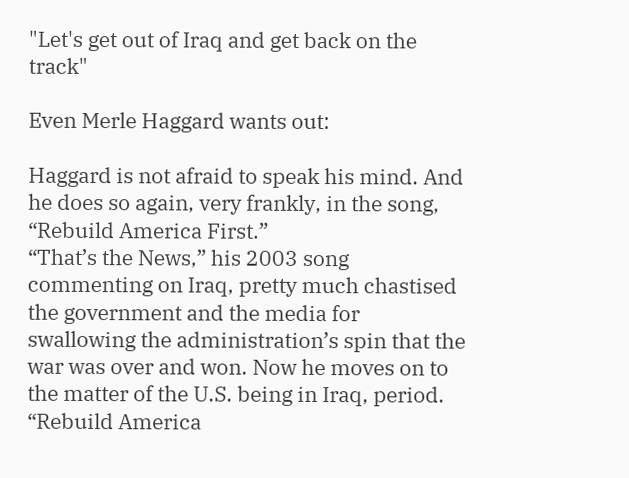"Let's get out of Iraq and get back on the track"

Even Merle Haggard wants out:

Haggard is not afraid to speak his mind. And he does so again, very frankly, in the song, “Rebuild America First.”
“That’s the News,” his 2003 song commenting on Iraq, pretty much chastised the government and the media for swallowing the administration’s spin that the war was over and won. Now he moves on to the matter of the U.S. being in Iraq, period. “Rebuild America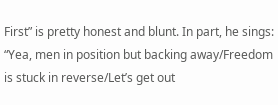First” is pretty honest and blunt. In part, he sings:
“Yea, men in position but backing away/Freedom is stuck in reverse/Let’s get out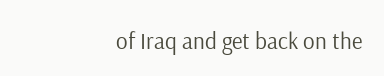of Iraq and get back on the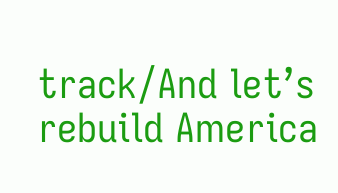track/And let’s rebuild America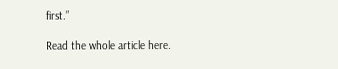first.”

Read the whole article here.